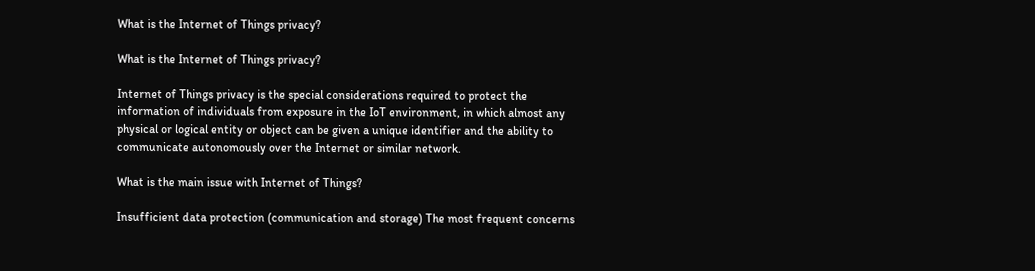What is the Internet of Things privacy?

What is the Internet of Things privacy?

Internet of Things privacy is the special considerations required to protect the information of individuals from exposure in the IoT environment, in which almost any physical or logical entity or object can be given a unique identifier and the ability to communicate autonomously over the Internet or similar network.

What is the main issue with Internet of Things?

Insufficient data protection (communication and storage) The most frequent concerns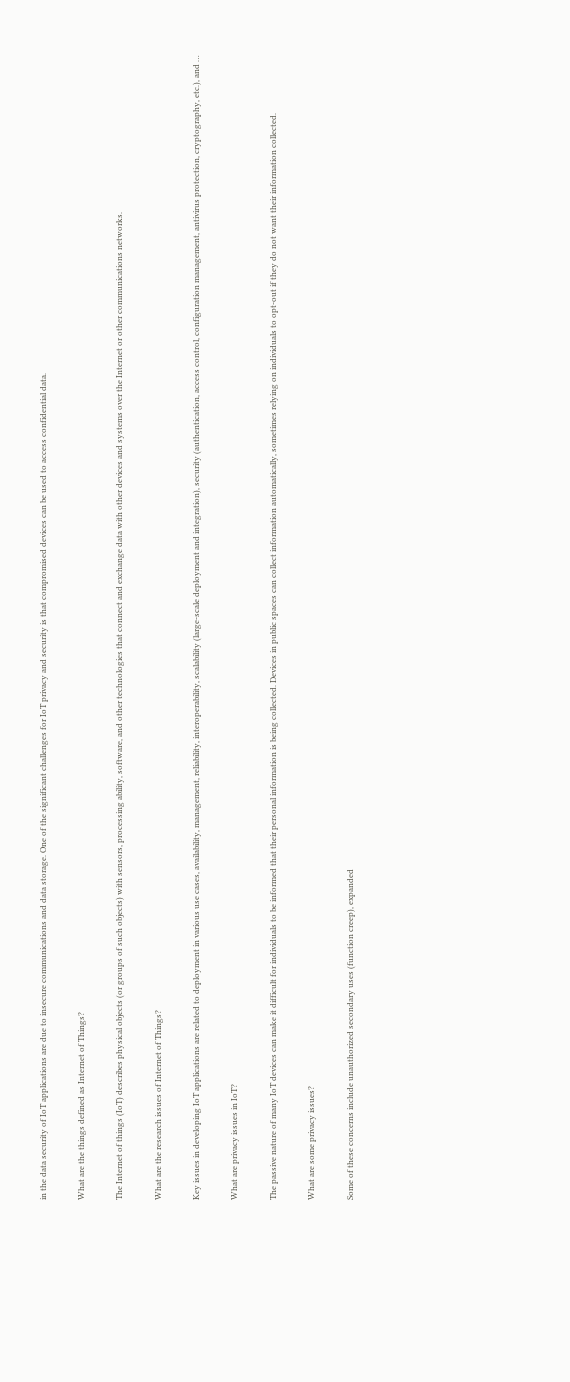in the data security of IoT applications are due to insecure communications and data storage. One of the significant challenges for IoT privacy and security is that compromised devices can be used to access confidential data.

What are the things defined as Internet of Things?

The Internet of things (IoT) describes physical objects (or groups of such objects) with sensors, processing ability, software, and other technologies that connect and exchange data with other devices and systems over the Internet or other communications networks.

What are the research issues of Internet of Things?

Key issues in developing IoT applications are related to deployment in various use cases, availability, management, reliability, interoperability, scalability (large-scale deployment and integration), security (authentication, access control, configuration management, antivirus protection, cryptography, etc.), and …

What are privacy issues in IoT?

The passive nature of many IoT devices can make it difficult for individuals to be informed that their personal information is being collected. Devices in public spaces can collect information automatically, sometimes relying on individuals to opt-out if they do not want their information collected.

What are some privacy issues?

Some of these concerns include unauthorized secondary uses (function creep), expanded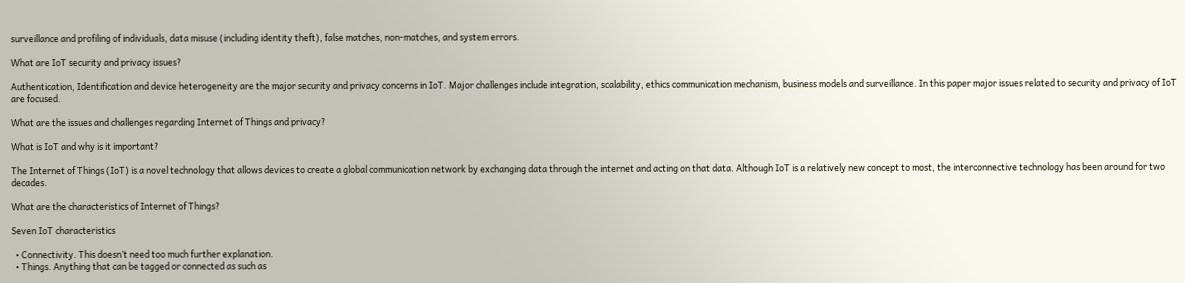surveillance and profiling of individuals, data misuse (including identity theft), false matches, non-matches, and system errors.

What are IoT security and privacy issues?

Authentication, Identification and device heterogeneity are the major security and privacy concerns in IoT. Major challenges include integration, scalability, ethics communication mechanism, business models and surveillance. In this paper major issues related to security and privacy of IoT are focused.

What are the issues and challenges regarding Internet of Things and privacy?

What is IoT and why is it important?

The Internet of Things (IoT) is a novel technology that allows devices to create a global communication network by exchanging data through the internet and acting on that data. Although IoT is a relatively new concept to most, the interconnective technology has been around for two decades.

What are the characteristics of Internet of Things?

Seven IoT characteristics

  • Connectivity. This doesn’t need too much further explanation.
  • Things. Anything that can be tagged or connected as such as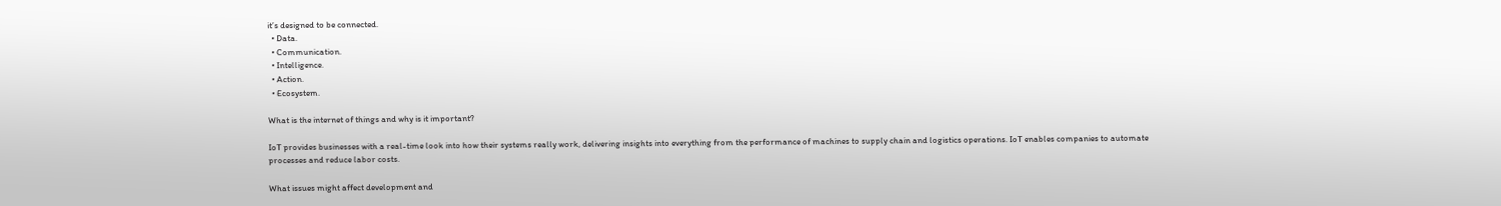it’s designed to be connected.
  • Data.
  • Communication.
  • Intelligence.
  • Action.
  • Ecosystem.

What is the internet of things and why is it important?

IoT provides businesses with a real-time look into how their systems really work, delivering insights into everything from the performance of machines to supply chain and logistics operations. IoT enables companies to automate processes and reduce labor costs.

What issues might affect development and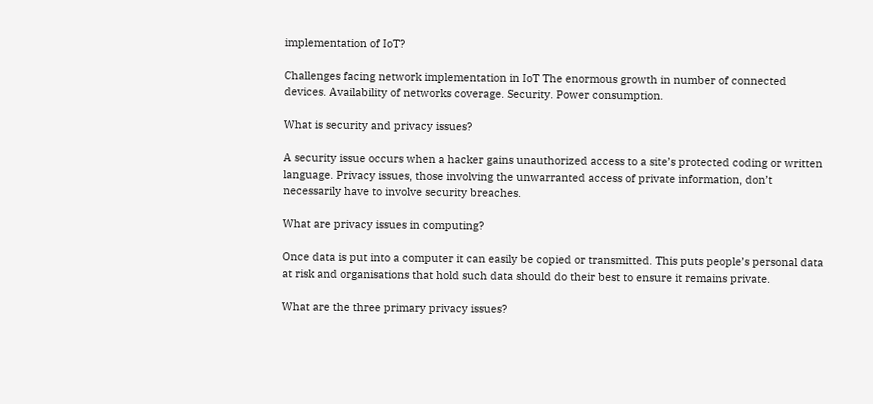implementation of IoT?

Challenges facing network implementation in IoT The enormous growth in number of connected devices. Availability of networks coverage. Security. Power consumption.

What is security and privacy issues?

A security issue occurs when a hacker gains unauthorized access to a site’s protected coding or written language. Privacy issues, those involving the unwarranted access of private information, don’t necessarily have to involve security breaches.

What are privacy issues in computing?

Once data is put into a computer it can easily be copied or transmitted. This puts people’s personal data at risk and organisations that hold such data should do their best to ensure it remains private.

What are the three primary privacy issues?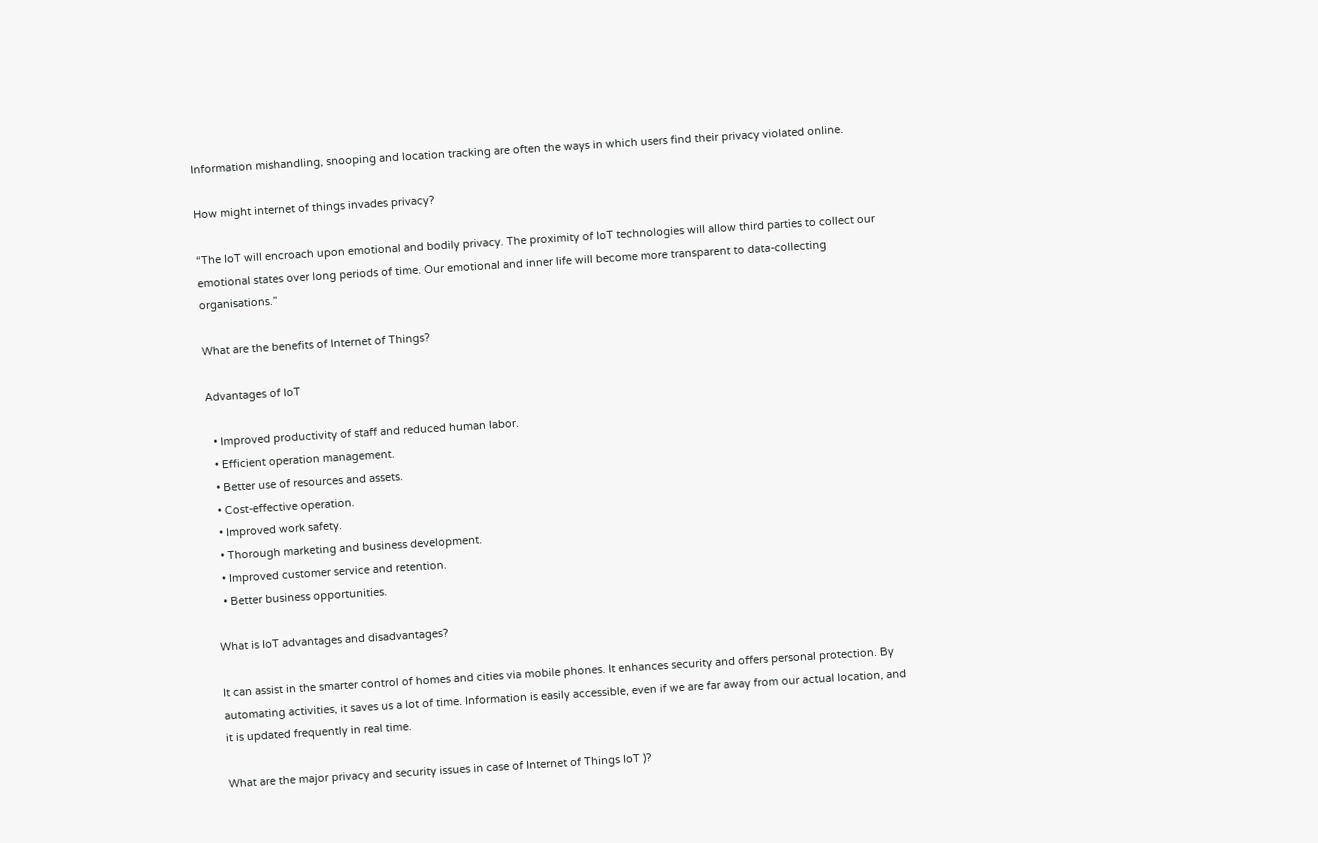Information mishandling, snooping and location tracking are often the ways in which users find their privacy violated online.

How might internet of things invades privacy?

“The IoT will encroach upon emotional and bodily privacy. The proximity of IoT technologies will allow third parties to collect our emotional states over long periods of time. Our emotional and inner life will become more transparent to data-collecting organisations.”

What are the benefits of Internet of Things?

Advantages of IoT

  • Improved productivity of staff and reduced human labor.
  • Efficient operation management.
  • Better use of resources and assets.
  • Cost-effective operation.
  • Improved work safety.
  • Thorough marketing and business development.
  • Improved customer service and retention.
  • Better business opportunities.

What is IoT advantages and disadvantages?

It can assist in the smarter control of homes and cities via mobile phones. It enhances security and offers personal protection. By automating activities, it saves us a lot of time. Information is easily accessible, even if we are far away from our actual location, and it is updated frequently in real time.

What are the major privacy and security issues in case of Internet of Things IoT )?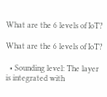What are the 6 levels of IoT?

What are the 6 levels of IoT?

  • Sounding level: The layer is integrated with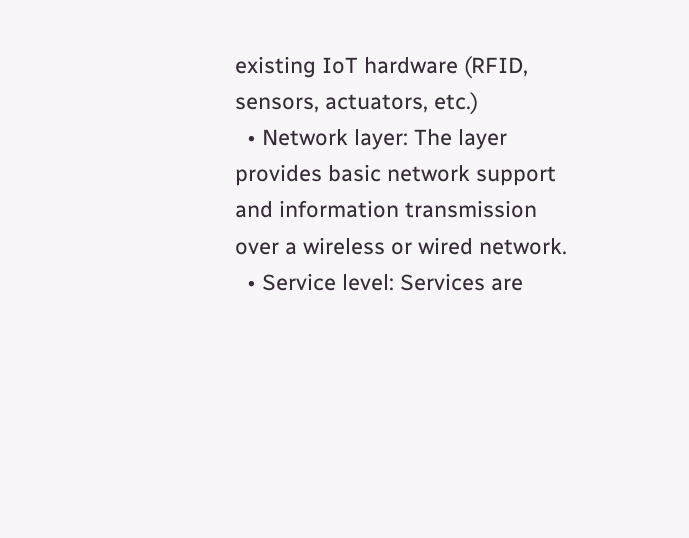existing IoT hardware (RFID, sensors, actuators, etc.)
  • Network layer: The layer provides basic network support and information transmission over a wireless or wired network.
  • Service level: Services are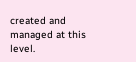created and managed at this level.